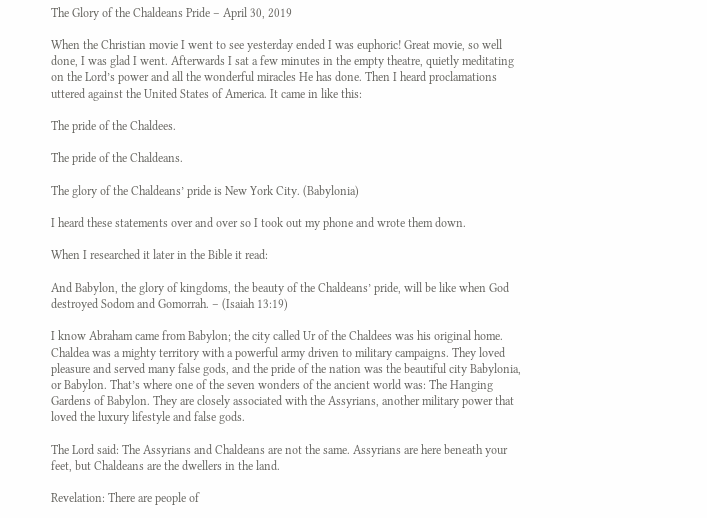The Glory of the Chaldeans Pride – April 30, 2019

When the Christian movie I went to see yesterday ended I was euphoric! Great movie, so well done, I was glad I went. Afterwards I sat a few minutes in the empty theatre, quietly meditating on the Lord’s power and all the wonderful miracles He has done. Then I heard proclamations uttered against the United States of America. It came in like this:

The pride of the Chaldees.

The pride of the Chaldeans.

The glory of the Chaldeans’ pride is New York City. (Babylonia)

I heard these statements over and over so I took out my phone and wrote them down.

When I researched it later in the Bible it read:

And Babylon, the glory of kingdoms, the beauty of the Chaldeans’ pride, will be like when God destroyed Sodom and Gomorrah. – (Isaiah 13:19)

I know Abraham came from Babylon; the city called Ur of the Chaldees was his original home. Chaldea was a mighty territory with a powerful army driven to military campaigns. They loved pleasure and served many false gods, and the pride of the nation was the beautiful city Babylonia, or Babylon. That’s where one of the seven wonders of the ancient world was: The Hanging Gardens of Babylon. They are closely associated with the Assyrians, another military power that loved the luxury lifestyle and false gods.

The Lord said: The Assyrians and Chaldeans are not the same. Assyrians are here beneath your feet, but Chaldeans are the dwellers in the land.

Revelation: There are people of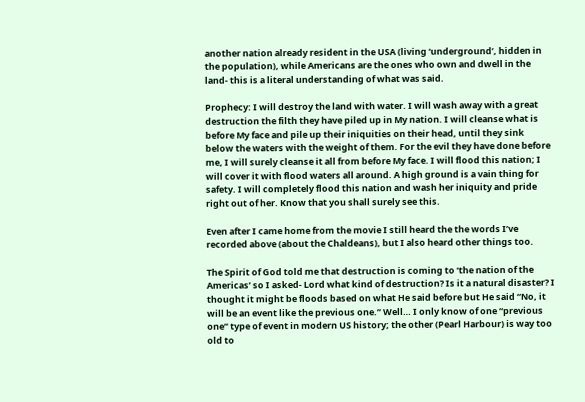another nation already resident in the USA (living ‘underground’, hidden in the population), while Americans are the ones who own and dwell in the land- this is a literal understanding of what was said.

Prophecy: I will destroy the land with water. I will wash away with a great destruction the filth they have piled up in My nation. I will cleanse what is before My face and pile up their iniquities on their head, until they sink below the waters with the weight of them. For the evil they have done before me, I will surely cleanse it all from before My face. I will flood this nation; I will cover it with flood waters all around. A high ground is a vain thing for safety. I will completely flood this nation and wash her iniquity and pride right out of her. Know that you shall surely see this.

Even after I came home from the movie I still heard the the words I’ve recorded above (about the Chaldeans), but I also heard other things too.

The Spirit of God told me that destruction is coming to ‘the nation of the Americas’ so I asked- Lord what kind of destruction? Is it a natural disaster? I thought it might be floods based on what He said before but He said “No, it will be an event like the previous one.” Well… I only know of one “previous one” type of event in modern US history; the other (Pearl Harbour) is way too old to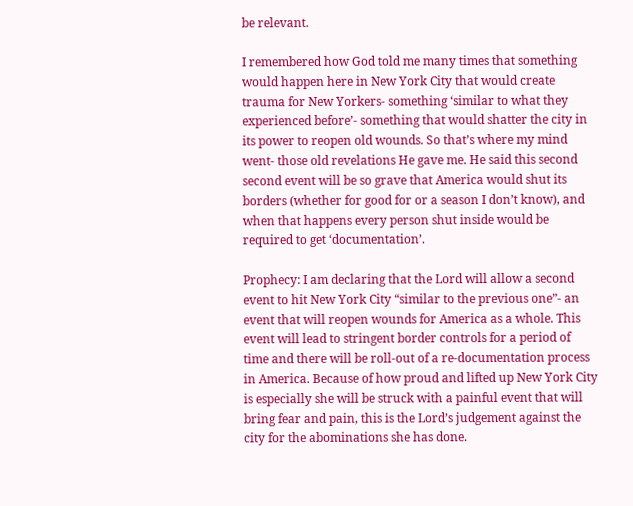be relevant.

I remembered how God told me many times that something would happen here in New York City that would create trauma for New Yorkers- something ‘similar to what they experienced before’- something that would shatter the city in its power to reopen old wounds. So that’s where my mind went- those old revelations He gave me. He said this second second event will be so grave that America would shut its borders (whether for good for or a season I don’t know), and when that happens every person shut inside would be required to get ‘documentation’.

Prophecy: I am declaring that the Lord will allow a second event to hit New York City “similar to the previous one”- an event that will reopen wounds for America as a whole. This event will lead to stringent border controls for a period of time and there will be roll-out of a re-documentation process in America. Because of how proud and lifted up New York City is especially she will be struck with a painful event that will bring fear and pain, this is the Lord’s judgement against the city for the abominations she has done.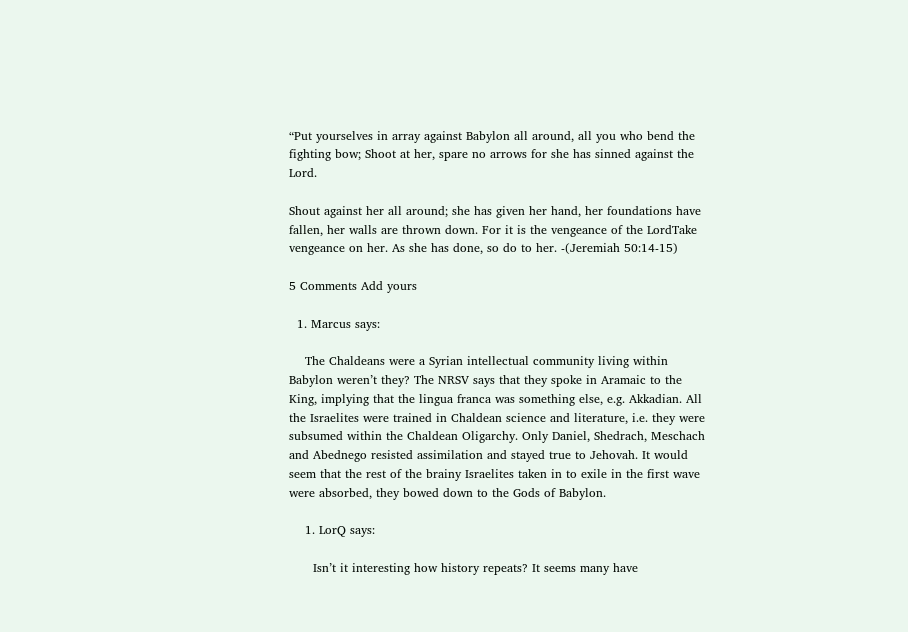“Put yourselves in array against Babylon all around, all you who bend the fighting bow; Shoot at her, spare no arrows for she has sinned against the Lord.

Shout against her all around; she has given her hand, her foundations have fallen, her walls are thrown down. For it is the vengeance of the LordTake vengeance on her. As she has done, so do to her. -(Jeremiah 50:14-15)

5 Comments Add yours

  1. Marcus says:

    The Chaldeans were a Syrian intellectual community living within Babylon weren’t they? The NRSV says that they spoke in Aramaic to the King, implying that the lingua franca was something else, e.g. Akkadian. All the Israelites were trained in Chaldean science and literature, i.e. they were subsumed within the Chaldean Oligarchy. Only Daniel, Shedrach, Meschach and Abednego resisted assimilation and stayed true to Jehovah. It would seem that the rest of the brainy Israelites taken in to exile in the first wave were absorbed, they bowed down to the Gods of Babylon.

    1. LorQ says:

      Isn’t it interesting how history repeats? It seems many have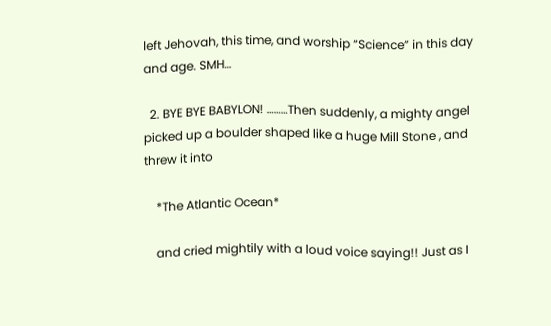left Jehovah, this time, and worship “Science” in this day and age. SMH…

  2. BYE BYE BABYLON! ………Then suddenly, a mighty angel picked up a boulder shaped like a huge Mill Stone , and threw it into

    *The Atlantic Ocean*

    and cried mightily with a loud voice saying!! Just as I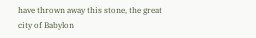have thrown away this stone, the great city of Babylon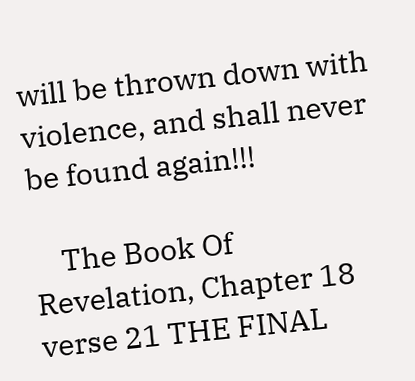will be thrown down with violence, and shall never be found again!!!

    The Book Of Revelation, Chapter 18 verse 21 THE FINAL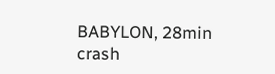BABYLON, 28min crash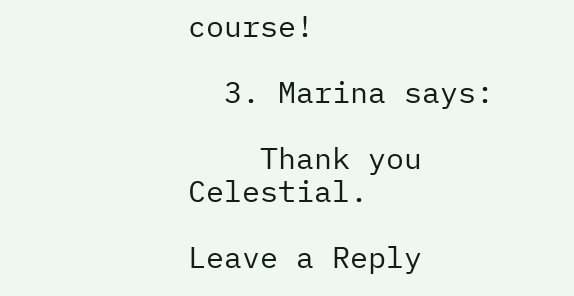course!

  3. Marina says:

    Thank you Celestial.

Leave a Reply